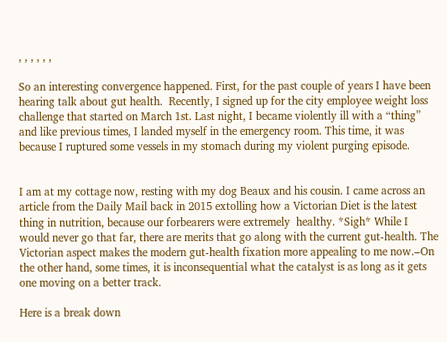, , , , , ,

So an interesting convergence happened. First, for the past couple of years I have been hearing talk about gut health.  Recently, I signed up for the city employee weight loss challenge that started on March 1st. Last night, I became violently ill with a “thing” and like previous times, I landed myself in the emergency room. This time, it was because I ruptured some vessels in my stomach during my violent purging episode.


I am at my cottage now, resting with my dog Beaux and his cousin. I came across an article from the Daily Mail back in 2015 extolling how a Victorian Diet is the latest thing in nutrition, because our forbearers were extremely  healthy. *Sigh* While I would never go that far, there are merits that go along with the current gut-health. The Victorian aspect makes the modern gut-health fixation more appealing to me now.–On the other hand, some times, it is inconsequential what the catalyst is as long as it gets one moving on a better track.

Here is a break down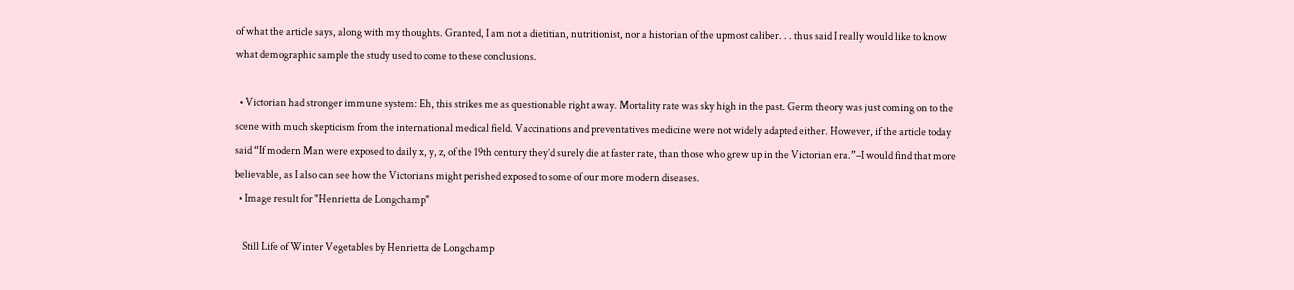of what the article says, along with my thoughts. Granted, I am not a dietitian, nutritionist, nor a historian of the upmost caliber. . . thus said I really would like to know what demographic sample the study used to come to these conclusions.

  • Victorian had stronger immune system: Eh, this strikes me as questionable right away. Mortality rate was sky high in the past. Germ theory was just coming on to the scene with much skepticism from the international medical field. Vaccinations and preventatives medicine were not widely adapted either. However, if the article today said “If modern Man were exposed to daily x, y, z, of the 19th century they’d surely die at faster rate, than those who grew up in the Victorian era.”–I would find that more believable, as I also can see how the Victorians might perished exposed to some of our more modern diseases.
  • Image result for "Henrietta de Longchamp"

    Still Life of Winter Vegetables by Henrietta de Longchamp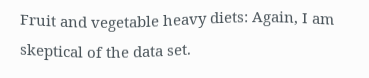Fruit and vegetable heavy diets: Again, I am skeptical of the data set.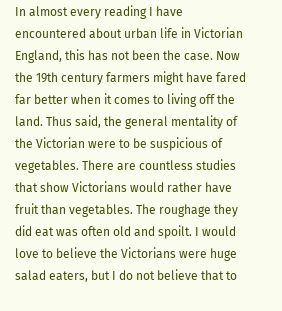In almost every reading I have encountered about urban life in Victorian England, this has not been the case. Now the 19th century farmers might have fared far better when it comes to living off the land. Thus said, the general mentality of the Victorian were to be suspicious of vegetables. There are countless studies that show Victorians would rather have fruit than vegetables. The roughage they did eat was often old and spoilt. I would love to believe the Victorians were huge salad eaters, but I do not believe that to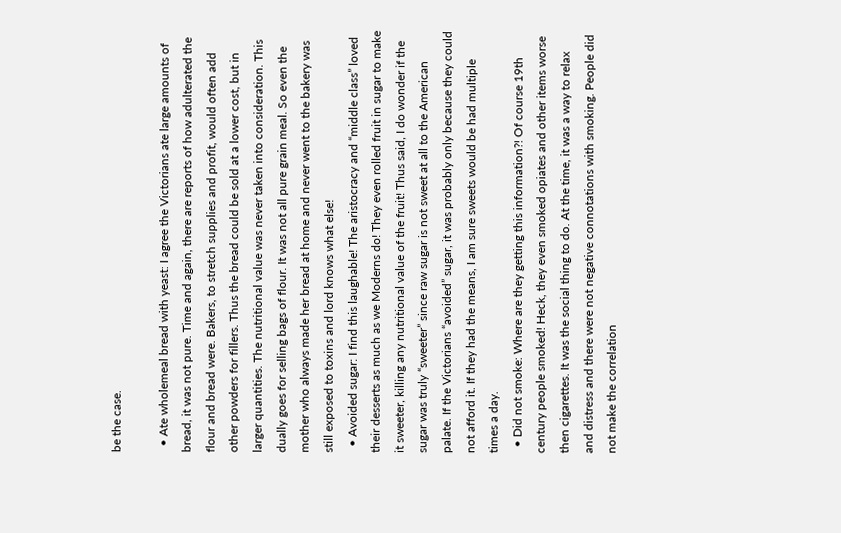be the case.

  • Ate wholemeal bread with yeast: I agree the Victorians ate large amounts of bread, it was not pure. Time and again, there are reports of how adulterated the flour and bread were. Bakers, to stretch supplies and profit, would often add other powders for fillers. Thus the bread could be sold at a lower cost, but in larger quantities. The nutritional value was never taken into consideration. This dually goes for selling bags of flour. It was not all pure grain meal. So even the mother who always made her bread at home and never went to the bakery was still exposed to toxins and lord knows what else!
  • Avoided sugar: I find this laughable! The aristocracy and “middle class” loved their desserts as much as we Moderns do! They even rolled fruit in sugar to make it sweeter, killing any nutritional value of the fruit! Thus said, I do wonder if the sugar was truly “sweeter” since raw sugar is not sweet at all to the American palate. If the Victorians “avoided” sugar, it was probably only because they could not afford it. If they had the means, I am sure sweets would be had multiple times a day.
  • Did not smoke: Where are they getting this information?! Of course 19th century people smoked! Heck, they even smoked opiates and other items worse then cigarettes. It was the social thing to do. At the time, it was a way to relax and distress and there were not negative connotations with smoking. People did not make the correlation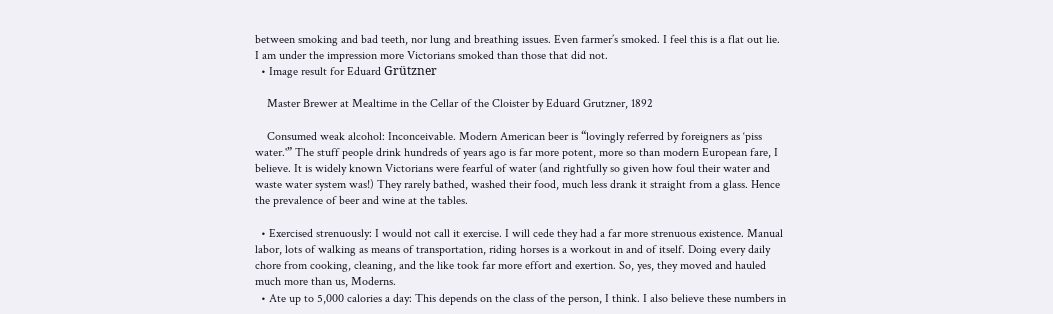between smoking and bad teeth, nor lung and breathing issues. Even farmer’s smoked. I feel this is a flat out lie. I am under the impression more Victorians smoked than those that did not.
  • Image result for Eduard Grützner

    Master Brewer at Mealtime in the Cellar of the Cloister by Eduard Grutzner, 1892

    Consumed weak alcohol: Inconceivable. Modern American beer is “lovingly referred by foreigners as ‘piss water.'” The stuff people drink hundreds of years ago is far more potent, more so than modern European fare, I believe. It is widely known Victorians were fearful of water (and rightfully so given how foul their water and waste water system was!) They rarely bathed, washed their food, much less drank it straight from a glass. Hence the prevalence of beer and wine at the tables.

  • Exercised strenuously: I would not call it exercise. I will cede they had a far more strenuous existence. Manual labor, lots of walking as means of transportation, riding horses is a workout in and of itself. Doing every daily chore from cooking, cleaning, and the like took far more effort and exertion. So, yes, they moved and hauled much more than us, Moderns.
  • Ate up to 5,000 calories a day: This depends on the class of the person, I think. I also believe these numbers in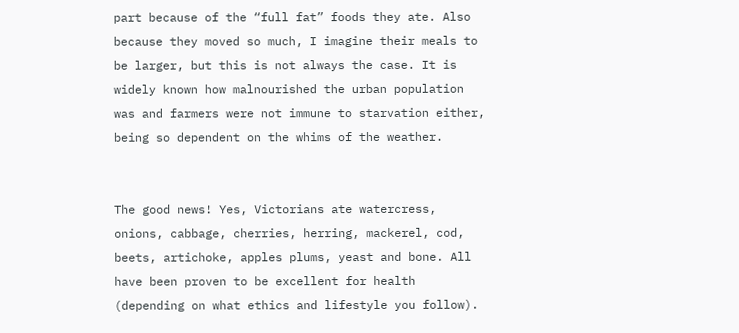part because of the “full fat” foods they ate. Also because they moved so much, I imagine their meals to be larger, but this is not always the case. It is widely known how malnourished the urban population was and farmers were not immune to starvation either, being so dependent on the whims of the weather.


The good news! Yes, Victorians ate watercress, onions, cabbage, cherries, herring, mackerel, cod, beets, artichoke, apples plums, yeast and bone. All have been proven to be excellent for health (depending on what ethics and lifestyle you follow).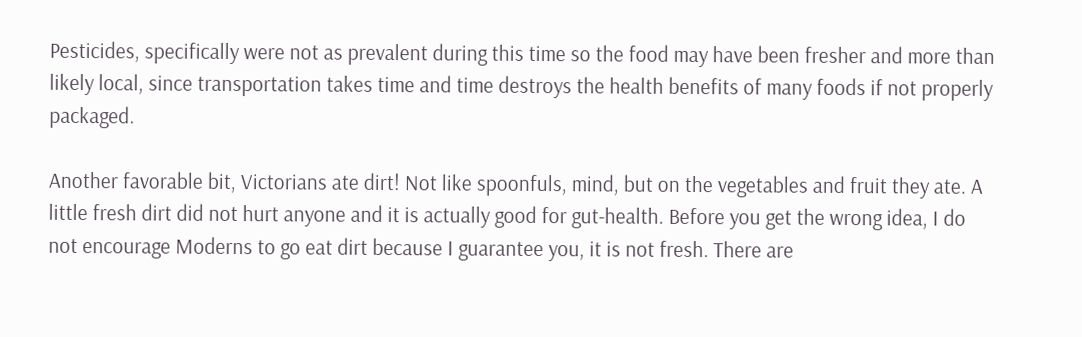Pesticides, specifically were not as prevalent during this time so the food may have been fresher and more than likely local, since transportation takes time and time destroys the health benefits of many foods if not properly packaged.

Another favorable bit, Victorians ate dirt! Not like spoonfuls, mind, but on the vegetables and fruit they ate. A little fresh dirt did not hurt anyone and it is actually good for gut-health. Before you get the wrong idea, I do not encourage Moderns to go eat dirt because I guarantee you, it is not fresh. There are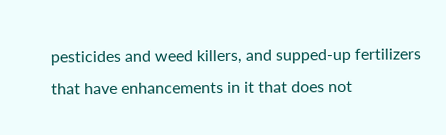pesticides and weed killers, and supped-up fertilizers that have enhancements in it that does not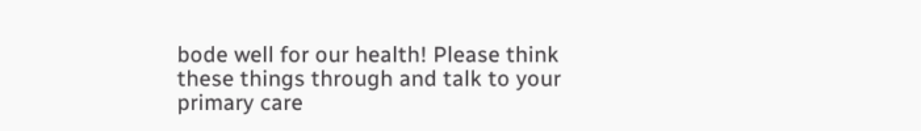bode well for our health! Please think these things through and talk to your primary care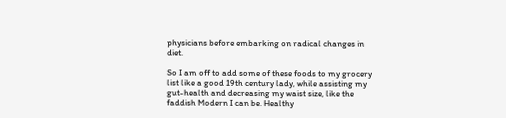physicians before embarking on radical changes in diet.

So I am off to add some of these foods to my grocery list like a good 19th century lady, while assisting my gut-health and decreasing my waist size, like the faddish Modern I can be. Healthy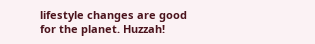lifestyle changes are good for the planet. Huzzah!